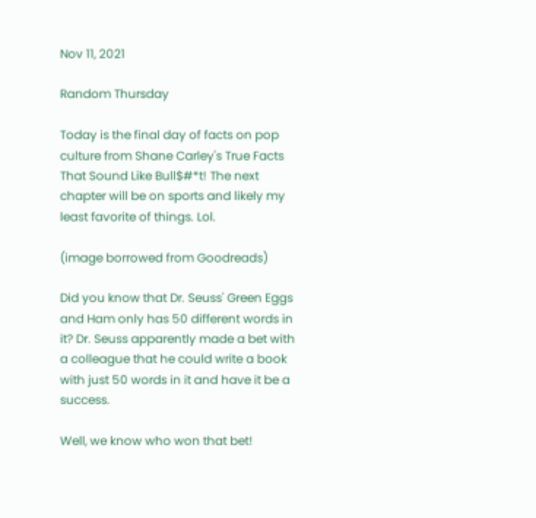Nov 11, 2021

Random Thursday

Today is the final day of facts on pop culture from Shane Carley's True Facts That Sound Like Bull$#*t! The next chapter will be on sports and likely my least favorite of things. Lol.

(image borrowed from Goodreads)

Did you know that Dr. Seuss' Green Eggs and Ham only has 50 different words in it? Dr. Seuss apparently made a bet with a colleague that he could write a book with just 50 words in it and have it be a success.

Well, we know who won that bet!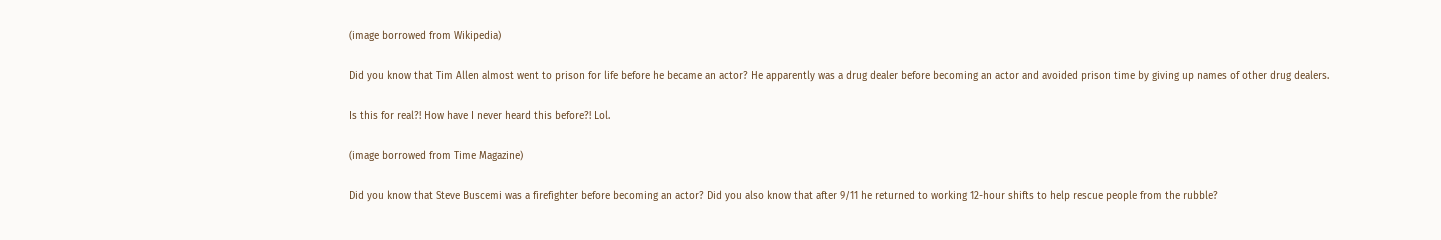(image borrowed from Wikipedia)

Did you know that Tim Allen almost went to prison for life before he became an actor? He apparently was a drug dealer before becoming an actor and avoided prison time by giving up names of other drug dealers.

Is this for real?! How have I never heard this before?! Lol.

(image borrowed from Time Magazine)

Did you know that Steve Buscemi was a firefighter before becoming an actor? Did you also know that after 9/11 he returned to working 12-hour shifts to help rescue people from the rubble?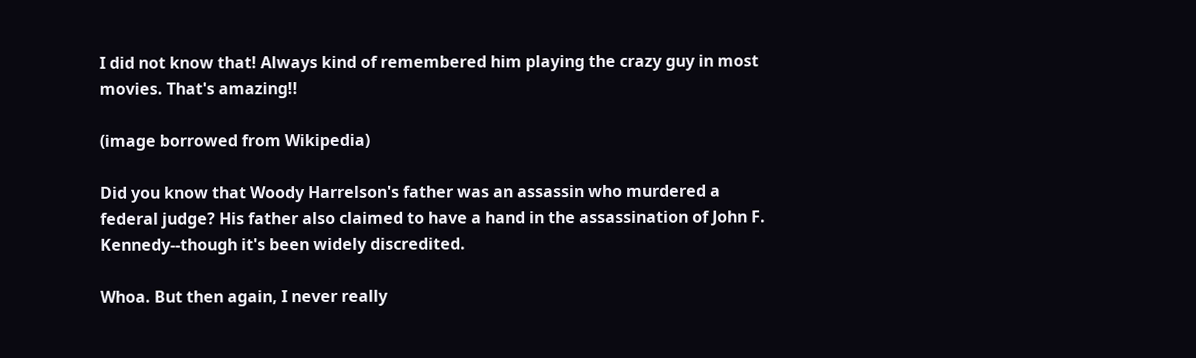I did not know that! Always kind of remembered him playing the crazy guy in most movies. That's amazing!!

(image borrowed from Wikipedia)

Did you know that Woody Harrelson's father was an assassin who murdered a federal judge? His father also claimed to have a hand in the assassination of John F. Kennedy--though it's been widely discredited.

Whoa. But then again, I never really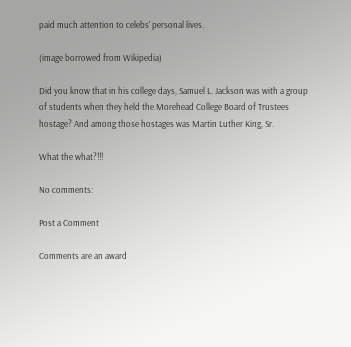paid much attention to celebs' personal lives.

(image borrowed from Wikipedia)

Did you know that in his college days, Samuel L. Jackson was with a group of students when they held the Morehead College Board of Trustees hostage? And among those hostages was Martin Luther King, Sr.

What the what?!!!

No comments:

Post a Comment

Comments are an award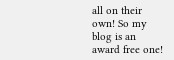all on their own! So my blog is an award free one!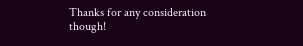Thanks for any consideration though!